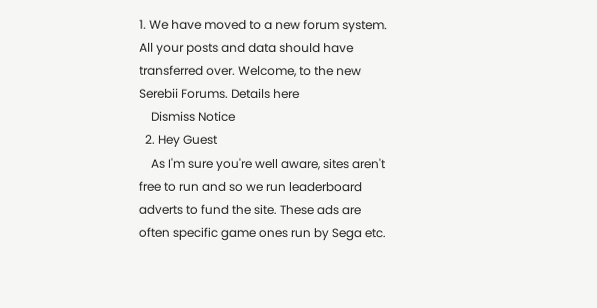1. We have moved to a new forum system. All your posts and data should have transferred over. Welcome, to the new Serebii Forums. Details here
    Dismiss Notice
  2. Hey Guest
    As I'm sure you're well aware, sites aren't free to run and so we run leaderboard adverts to fund the site. These ads are often specific game ones run by Sega etc.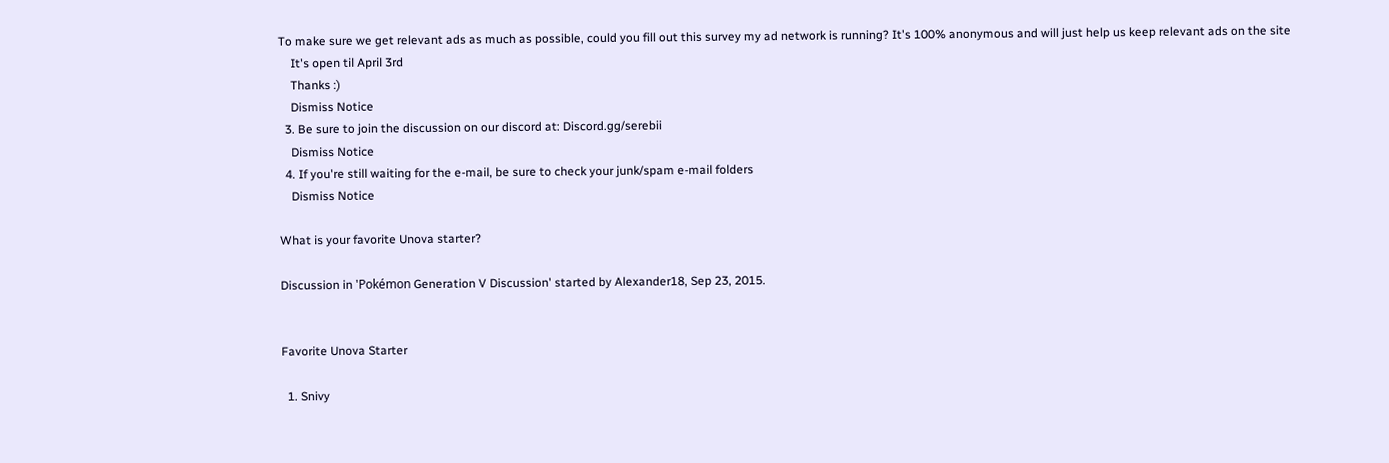To make sure we get relevant ads as much as possible, could you fill out this survey my ad network is running? It's 100% anonymous and will just help us keep relevant ads on the site
    It's open til April 3rd
    Thanks :)
    Dismiss Notice
  3. Be sure to join the discussion on our discord at: Discord.gg/serebii
    Dismiss Notice
  4. If you're still waiting for the e-mail, be sure to check your junk/spam e-mail folders
    Dismiss Notice

What is your favorite Unova starter?

Discussion in 'Pokémon Generation V Discussion' started by Alexander18, Sep 23, 2015.


Favorite Unova Starter

  1. Snivy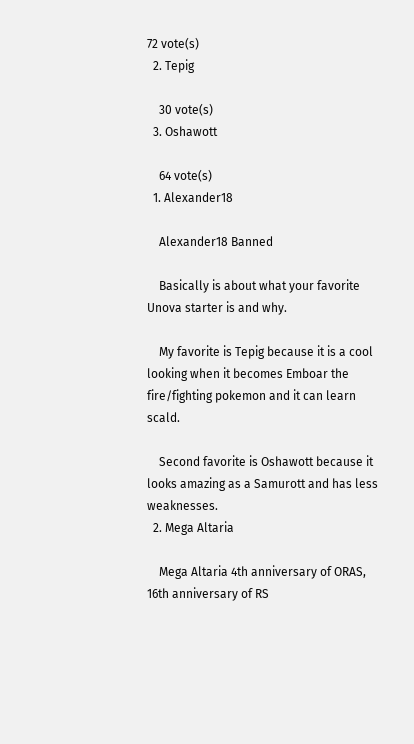72 vote(s)
  2. Tepig

    30 vote(s)
  3. Oshawott

    64 vote(s)
  1. Alexander18

    Alexander18 Banned

    Basically is about what your favorite Unova starter is and why.

    My favorite is Tepig because it is a cool looking when it becomes Emboar the fire/fighting pokemon and it can learn scald.

    Second favorite is Oshawott because it looks amazing as a Samurott and has less weaknesses.
  2. Mega Altaria

    Mega Altaria 4th anniversary of ORAS, 16th anniversary of RS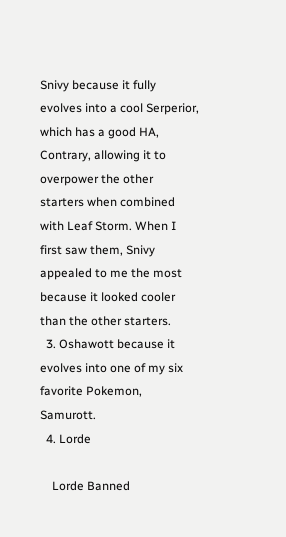Snivy because it fully evolves into a cool Serperior, which has a good HA, Contrary, allowing it to overpower the other starters when combined with Leaf Storm. When I first saw them, Snivy appealed to me the most because it looked cooler than the other starters.
  3. Oshawott because it evolves into one of my six favorite Pokemon, Samurott.
  4. Lorde

    Lorde Banned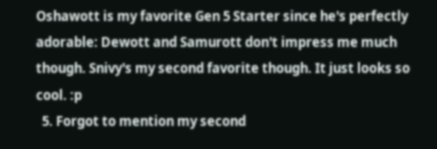Oshawott is my favorite Gen 5 Starter since he's perfectly adorable: Dewott and Samurott don't impress me much though. Snivy's my second favorite though. It just looks so cool. :p
  5. Forgot to mention my second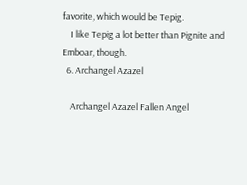favorite, which would be Tepig.
    I like Tepig a lot better than Pignite and Emboar, though.
  6. Archangel Azazel

    Archangel Azazel Fallen Angel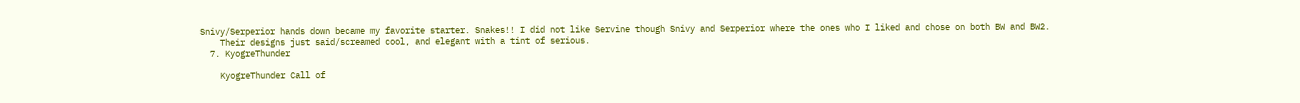Snivy/Serperior hands down became my favorite starter. Snakes!! I did not like Servine though Snivy and Serperior where the ones who I liked and chose on both BW and BW2.
    Their designs just said/screamed cool, and elegant with a tint of serious.
  7. KyogreThunder

    KyogreThunder Call of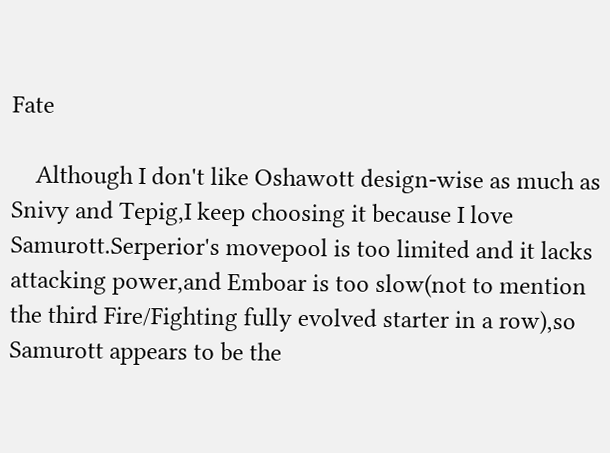Fate

    Although I don't like Oshawott design-wise as much as Snivy and Tepig,I keep choosing it because I love Samurott.Serperior's movepool is too limited and it lacks attacking power,and Emboar is too slow(not to mention the third Fire/Fighting fully evolved starter in a row),so Samurott appears to be the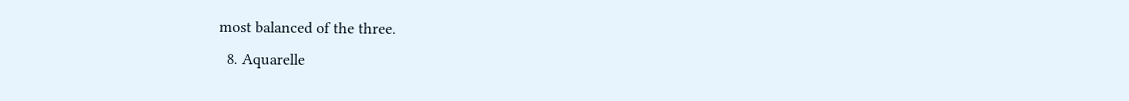most balanced of the three.
  8. Aquarelle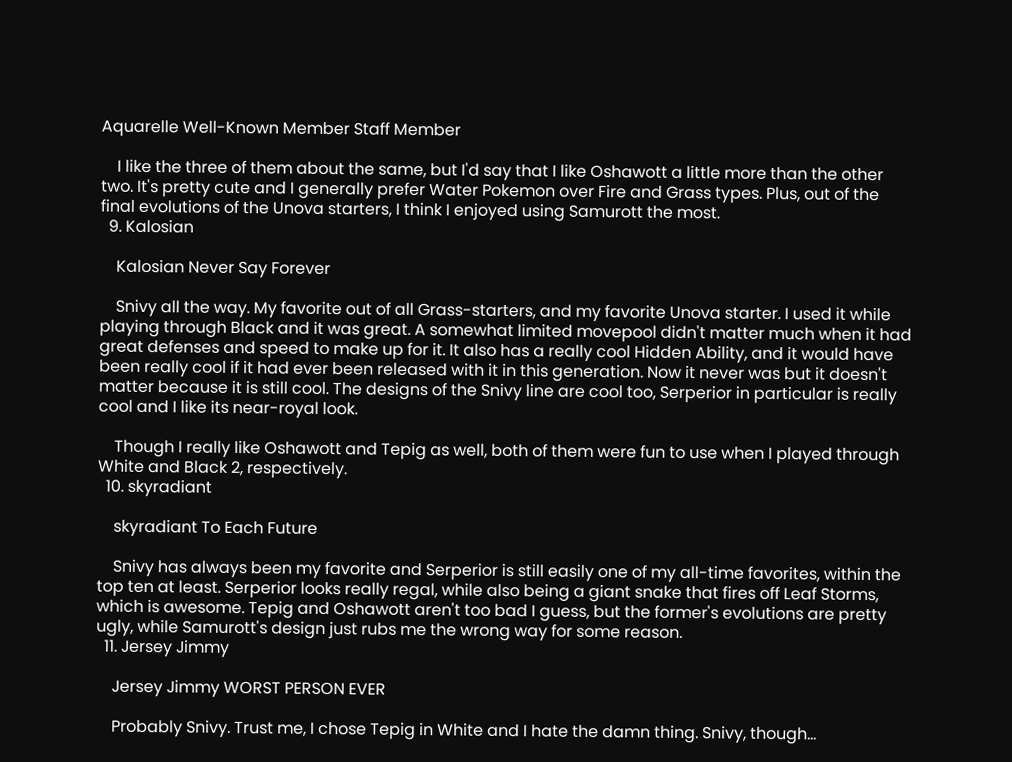Aquarelle Well-Known Member Staff Member

    I like the three of them about the same, but I'd say that I like Oshawott a little more than the other two. It's pretty cute and I generally prefer Water Pokemon over Fire and Grass types. Plus, out of the final evolutions of the Unova starters, I think I enjoyed using Samurott the most.
  9. Kalosian

    Kalosian Never Say Forever

    Snivy all the way. My favorite out of all Grass-starters, and my favorite Unova starter. I used it while playing through Black and it was great. A somewhat limited movepool didn't matter much when it had great defenses and speed to make up for it. It also has a really cool Hidden Ability, and it would have been really cool if it had ever been released with it in this generation. Now it never was but it doesn't matter because it is still cool. The designs of the Snivy line are cool too, Serperior in particular is really cool and I like its near-royal look.

    Though I really like Oshawott and Tepig as well, both of them were fun to use when I played through White and Black 2, respectively.
  10. skyradiant

    skyradiant To Each Future

    Snivy has always been my favorite and Serperior is still easily one of my all-time favorites, within the top ten at least. Serperior looks really regal, while also being a giant snake that fires off Leaf Storms, which is awesome. Tepig and Oshawott aren't too bad I guess, but the former's evolutions are pretty ugly, while Samurott's design just rubs me the wrong way for some reason.
  11. Jersey Jimmy

    Jersey Jimmy WORST PERSON EVER

    Probably Snivy. Trust me, I chose Tepig in White and I hate the damn thing. Snivy, though...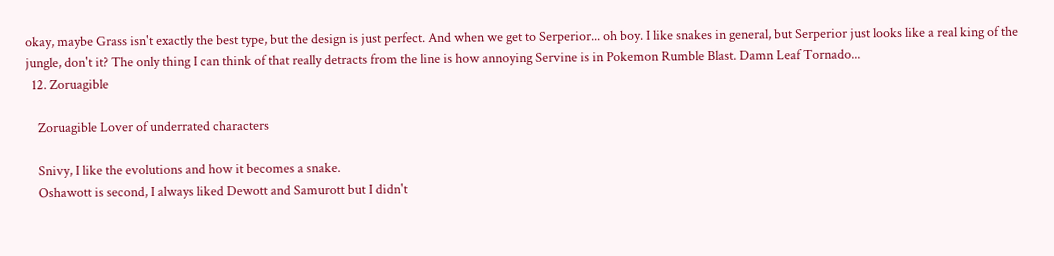okay, maybe Grass isn't exactly the best type, but the design is just perfect. And when we get to Serperior... oh boy. I like snakes in general, but Serperior just looks like a real king of the jungle, don't it? The only thing I can think of that really detracts from the line is how annoying Servine is in Pokemon Rumble Blast. Damn Leaf Tornado...
  12. Zoruagible

    Zoruagible Lover of underrated characters

    Snivy, I like the evolutions and how it becomes a snake.
    Oshawott is second, I always liked Dewott and Samurott but I didn't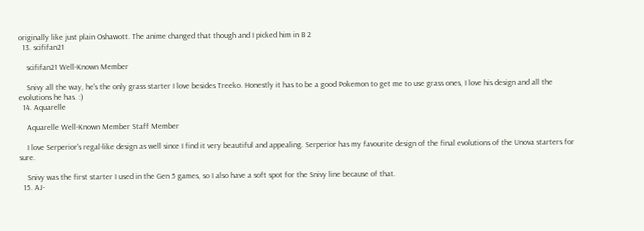originally like just plain Oshawott. The anime changed that though and I picked him in B 2
  13. scififan21

    scififan21 Well-Known Member

    Snivy all the way, he's the only grass starter I love besides Treeko. Honestly it has to be a good Pokemon to get me to use grass ones, I love his design and all the evolutions he has. :)
  14. Aquarelle

    Aquarelle Well-Known Member Staff Member

    I love Serperior's regal-like design as well since I find it very beautiful and appealing. Serperior has my favourite design of the final evolutions of the Unova starters for sure.

    Snivy was the first starter I used in the Gen 5 games, so I also have a soft spot for the Snivy line because of that.
  15. AJ-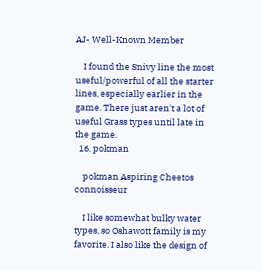AJ- Well-Known Member

    I found the Snivy line the most useful/powerful of all the starter lines, especially earlier in the game. There just aren't a lot of useful Grass types until late in the game.
  16. pokman

    pokman Aspiring Cheetos connoisseur

    I like somewhat bulky water types, so Oshawott family is my favorite. I also like the design of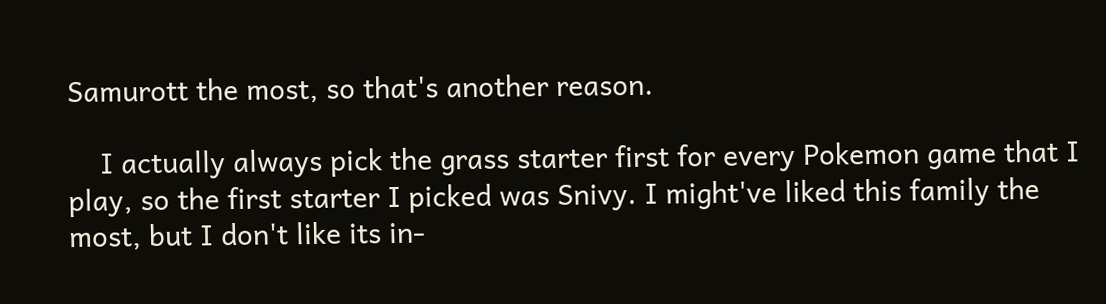Samurott the most, so that's another reason.

    I actually always pick the grass starter first for every Pokemon game that I play, so the first starter I picked was Snivy. I might've liked this family the most, but I don't like its in-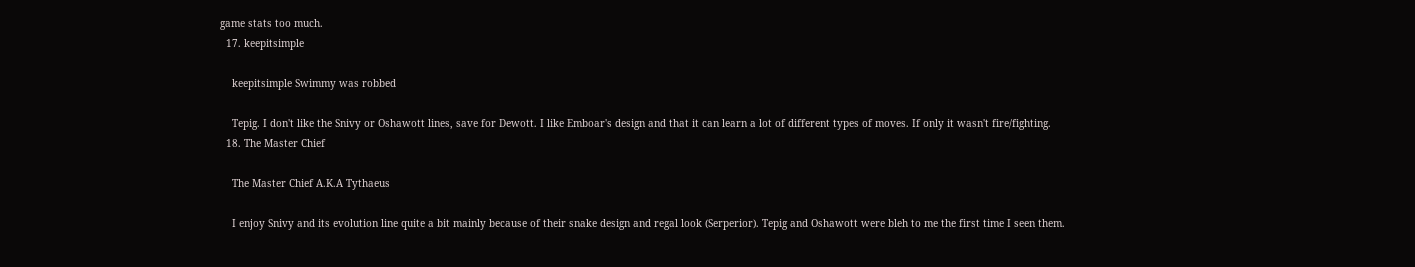game stats too much.
  17. keepitsimple

    keepitsimple Swimmy was robbed

    Tepig. I don't like the Snivy or Oshawott lines, save for Dewott. I like Emboar's design and that it can learn a lot of different types of moves. If only it wasn't fire/fighting.
  18. The Master Chief

    The Master Chief A.K.A Tythaeus

    I enjoy Snivy and its evolution line quite a bit mainly because of their snake design and regal look (Serperior). Tepig and Oshawott were bleh to me the first time I seen them.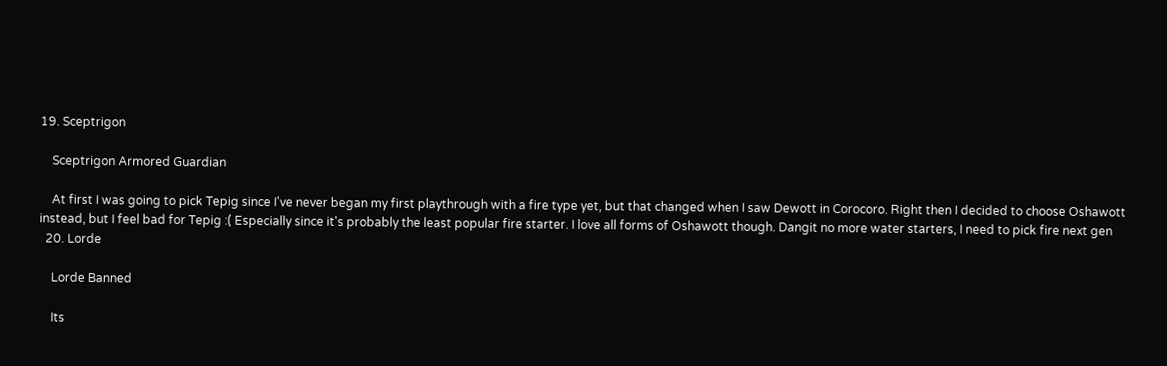19. Sceptrigon

    Sceptrigon Armored Guardian

    At first I was going to pick Tepig since I've never began my first playthrough with a fire type yet, but that changed when I saw Dewott in Corocoro. Right then I decided to choose Oshawott instead, but I feel bad for Tepig :( Especially since it's probably the least popular fire starter. I love all forms of Oshawott though. Dangit no more water starters, I need to pick fire next gen
  20. Lorde

    Lorde Banned

    Its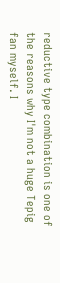reductive type combination is one of the reasons why I'm not a huge Tepig fan myself. I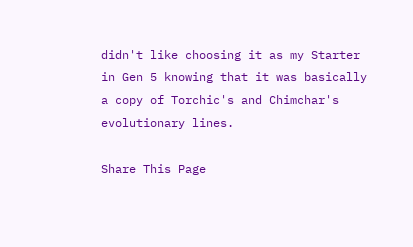didn't like choosing it as my Starter in Gen 5 knowing that it was basically a copy of Torchic's and Chimchar's evolutionary lines.

Share This Page